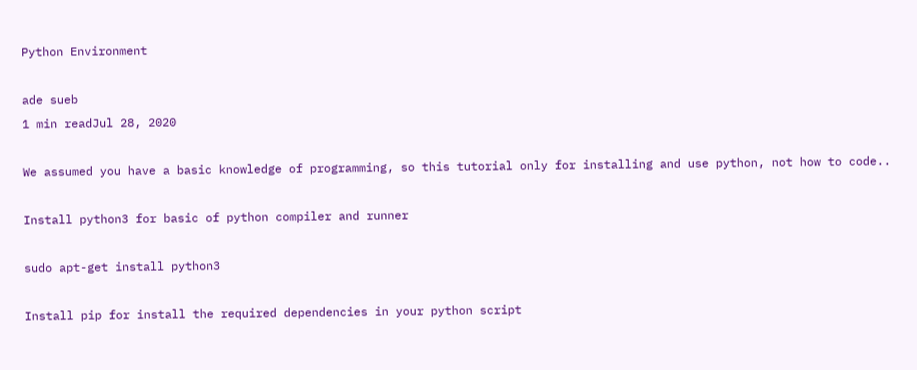Python Environment

ade sueb
1 min readJul 28, 2020

We assumed you have a basic knowledge of programming, so this tutorial only for installing and use python, not how to code..

Install python3 for basic of python compiler and runner

sudo apt-get install python3

Install pip for install the required dependencies in your python script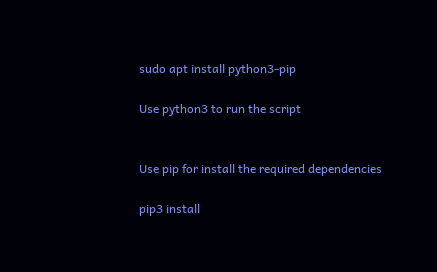sudo apt install python3-pip

Use python3 to run the script


Use pip for install the required dependencies

pip3 install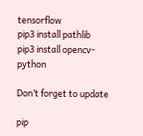tensorflow
pip3 install pathlib
pip3 install opencv-python

Don’t forget to update

pip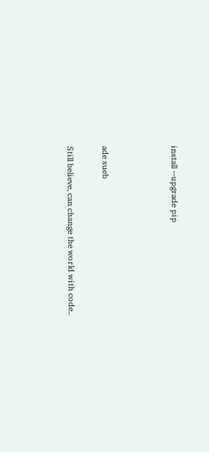install --upgrade pip



ade sueb

Still believe, can change the world with code..